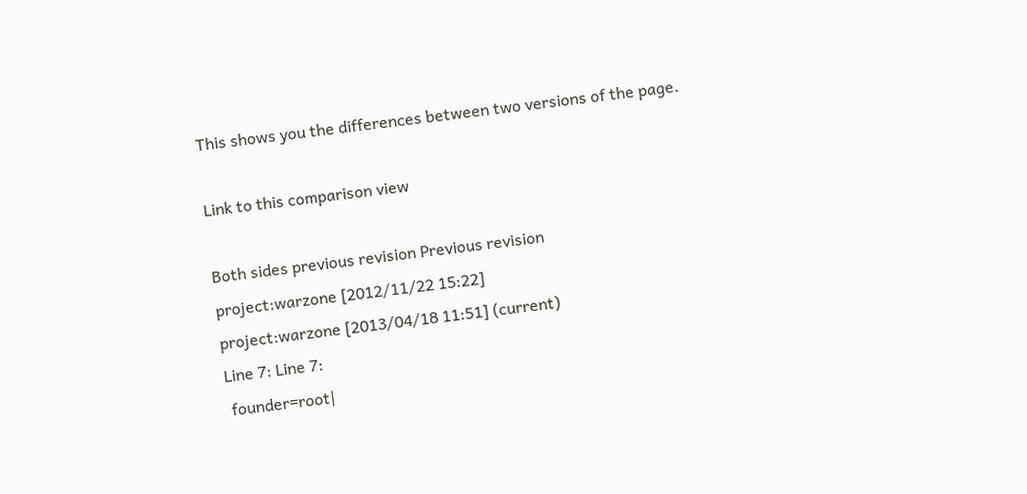This shows you the differences between two versions of the page.

Link to this comparison view

Both sides previous revision Previous revision
project:warzone [2012/11/22 15:22]
project:warzone [2013/04/18 11:51] (current)
Line 7: Line 7:
 founder=root|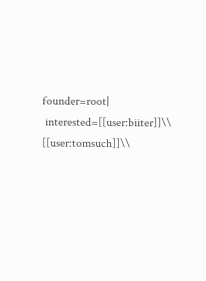founder=root|
 interested=[[user:biiter]]\\ [[user:tomsuch]]\\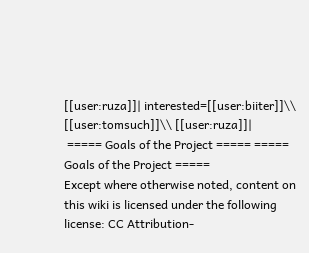[[user:ruza]]| interested=[[user:biiter]]\\ [[user:tomsuch]]\\ [[user:ruza]]|
 ===== Goals of the Project ===== ===== Goals of the Project =====
Except where otherwise noted, content on this wiki is licensed under the following license: CC Attribution-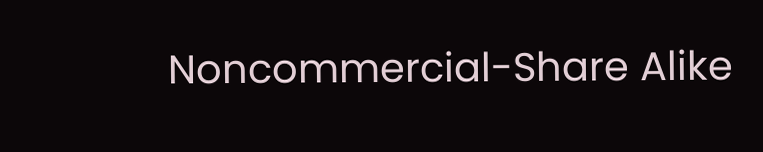Noncommercial-Share Alike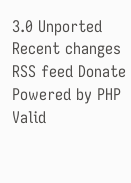3.0 Unported
Recent changes RSS feed Donate Powered by PHP Valid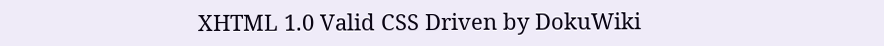XHTML 1.0 Valid CSS Driven by DokuWiki